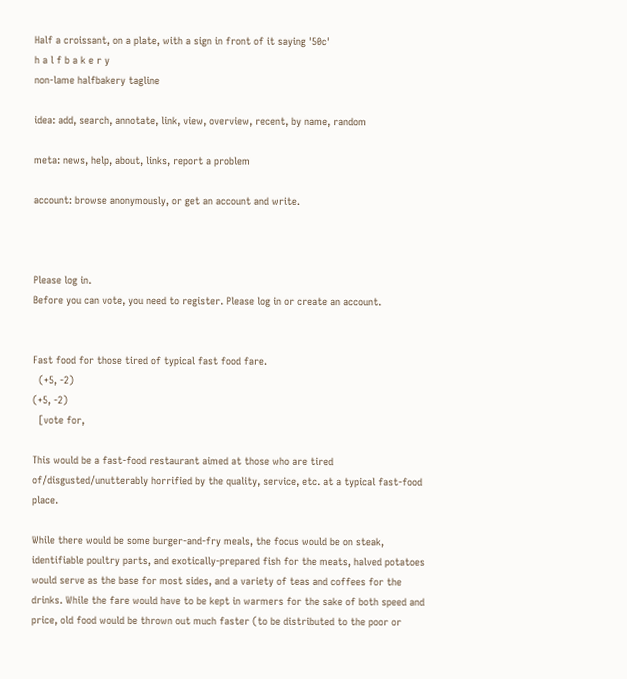Half a croissant, on a plate, with a sign in front of it saying '50c'
h a l f b a k e r y
non-lame halfbakery tagline

idea: add, search, annotate, link, view, overview, recent, by name, random

meta: news, help, about, links, report a problem

account: browse anonymously, or get an account and write.



Please log in.
Before you can vote, you need to register. Please log in or create an account.


Fast food for those tired of typical fast food fare.
  (+5, -2)
(+5, -2)
  [vote for,

This would be a fast-food restaurant aimed at those who are tired of/disgusted/unutterably horrified by the quality, service, etc. at a typical fast-food place.

While there would be some burger-and-fry meals, the focus would be on steak, identifiable poultry parts, and exotically-prepared fish for the meats, halved potatoes would serve as the base for most sides, and a variety of teas and coffees for the drinks. While the fare would have to be kept in warmers for the sake of both speed and price, old food would be thrown out much faster (to be distributed to the poor or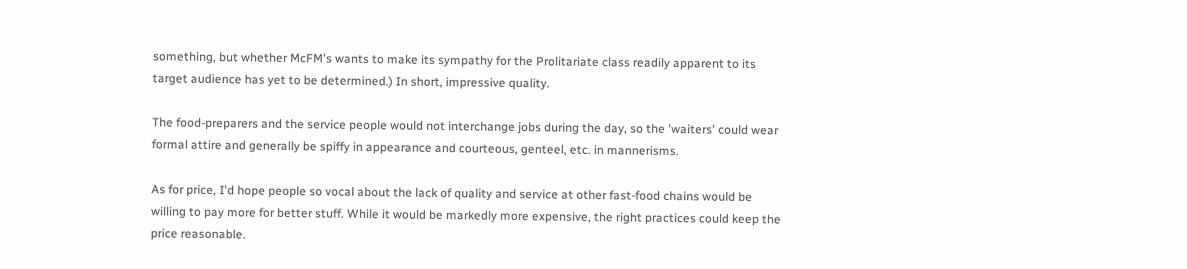something, but whether McFM's wants to make its sympathy for the Prolitariate class readily apparent to its target audience has yet to be determined.) In short, impressive quality.

The food-preparers and the service people would not interchange jobs during the day, so the 'waiters' could wear formal attire and generally be spiffy in appearance and courteous, genteel, etc. in mannerisms.

As for price, I'd hope people so vocal about the lack of quality and service at other fast-food chains would be willing to pay more for better stuff. While it would be markedly more expensive, the right practices could keep the price reasonable.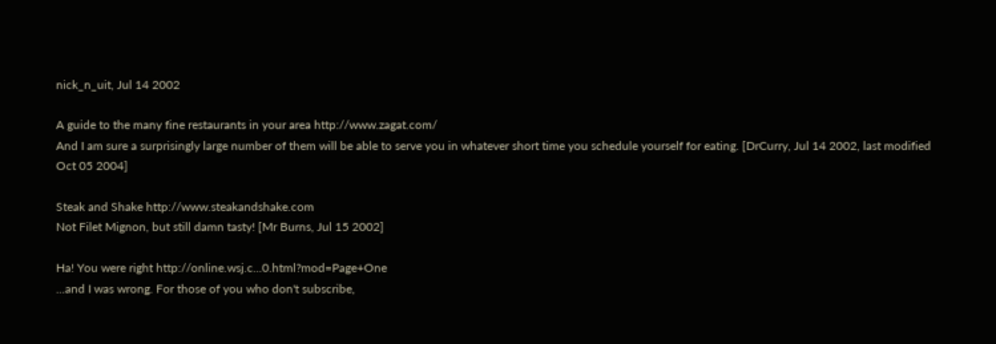nick_n_uit, Jul 14 2002

A guide to the many fine restaurants in your area http://www.zagat.com/
And I am sure a surprisingly large number of them will be able to serve you in whatever short time you schedule yourself for eating. [DrCurry, Jul 14 2002, last modified Oct 05 2004]

Steak and Shake http://www.steakandshake.com
Not Filet Mignon, but still damn tasty! [Mr Burns, Jul 15 2002]

Ha! You were right http://online.wsj.c...0.html?mod=Page+One
...and I was wrong. For those of you who don't subscribe,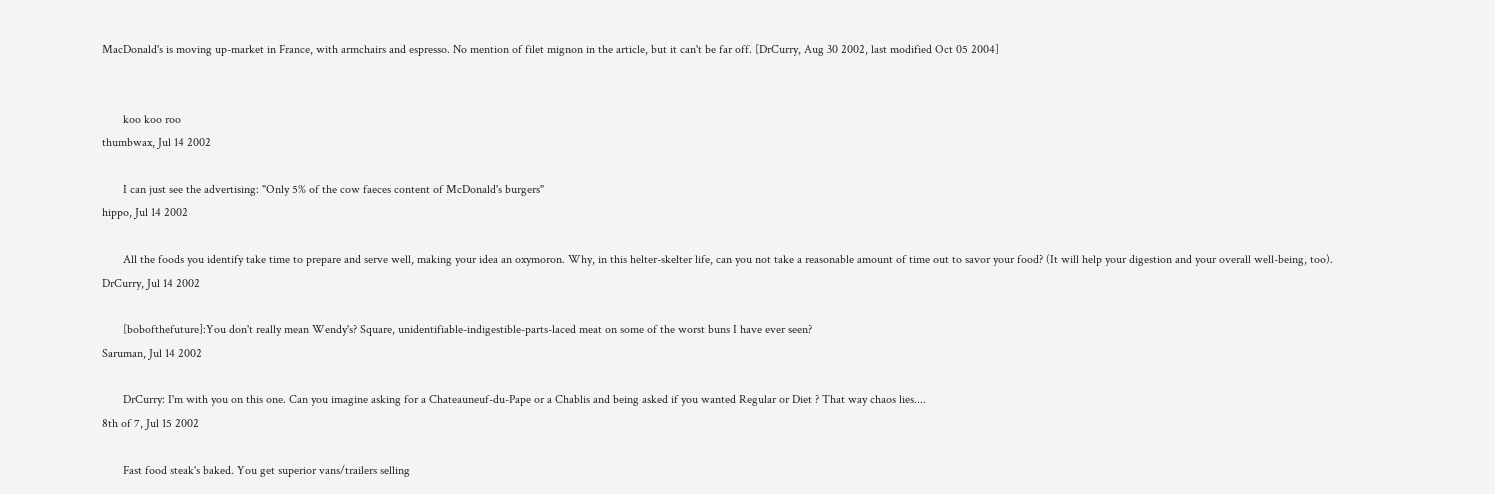MacDonald's is moving up-market in France, with armchairs and espresso. No mention of filet mignon in the article, but it can't be far off. [DrCurry, Aug 30 2002, last modified Oct 05 2004]


       koo koo roo
thumbwax, Jul 14 2002

       I can just see the advertising: "Only 5% of the cow faeces content of McDonald's burgers"
hippo, Jul 14 2002

       All the foods you identify take time to prepare and serve well, making your idea an oxymoron. Why, in this helter-skelter life, can you not take a reasonable amount of time out to savor your food? (It will help your digestion and your overall well-being, too).
DrCurry, Jul 14 2002

       [bobofthefuture]:You don't really mean Wendy's? Square, unidentifiable-indigestible-parts-laced meat on some of the worst buns I have ever seen?
Saruman, Jul 14 2002

       DrCurry: I'm with you on this one. Can you imagine asking for a Chateauneuf-du-Pape or a Chablis and being asked if you wanted Regular or Diet ? That way chaos lies....
8th of 7, Jul 15 2002

       Fast food steak's baked. You get superior vans/trailers selling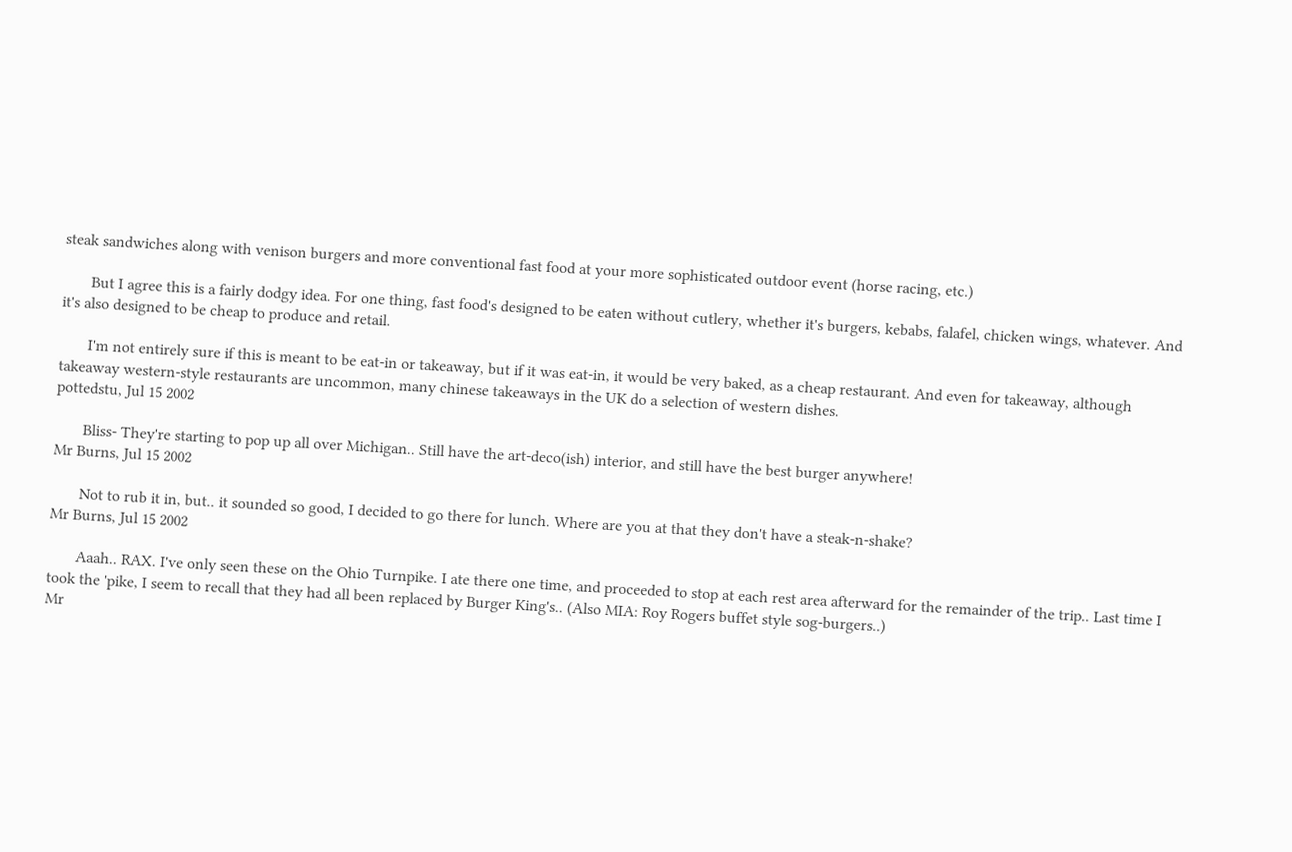steak sandwiches along with venison burgers and more conventional fast food at your more sophisticated outdoor event (horse racing, etc.)

       But I agree this is a fairly dodgy idea. For one thing, fast food's designed to be eaten without cutlery, whether it's burgers, kebabs, falafel, chicken wings, whatever. And it's also designed to be cheap to produce and retail.

       I'm not entirely sure if this is meant to be eat-in or takeaway, but if it was eat-in, it would be very baked, as a cheap restaurant. And even for takeaway, although takeaway western-style restaurants are uncommon, many chinese takeaways in the UK do a selection of western dishes.
pottedstu, Jul 15 2002

       Bliss- They're starting to pop up all over Michigan.. Still have the art-deco(ish) interior, and still have the best burger anywhere!
Mr Burns, Jul 15 2002

       Not to rub it in, but.. it sounded so good, I decided to go there for lunch. Where are you at that they don't have a steak-n-shake?
Mr Burns, Jul 15 2002

       Aaah.. RAX. I've only seen these on the Ohio Turnpike. I ate there one time, and proceeded to stop at each rest area afterward for the remainder of the trip.. Last time I took the 'pike, I seem to recall that they had all been replaced by Burger King's.. (Also MIA: Roy Rogers buffet style sog-burgers..)
Mr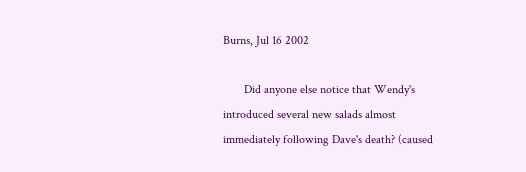Burns, Jul 16 2002

       Did anyone else notice that Wendy's introduced several new salads almost immediately following Dave's death? (caused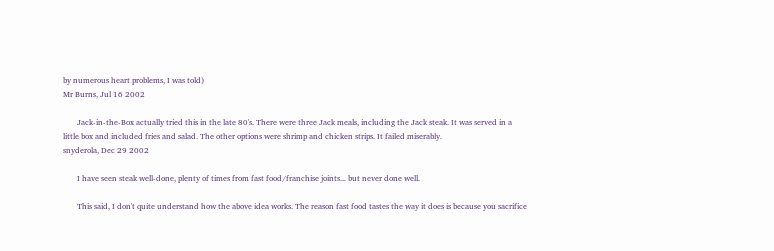by numerous heart problems, I was told)
Mr Burns, Jul 16 2002

       Jack-in-the-Box actually tried this in the late 80's. There were three Jack meals, including the Jack steak. It was served in a little box and included fries and salad. The other options were shrimp and chicken strips. It failed miserably.
snyderola, Dec 29 2002

       I have seen steak well-done, plenty of times from fast food/franchise joints... but never done well.

       This said, I don't quite understand how the above idea works. The reason fast food tastes the way it does is because you sacrifice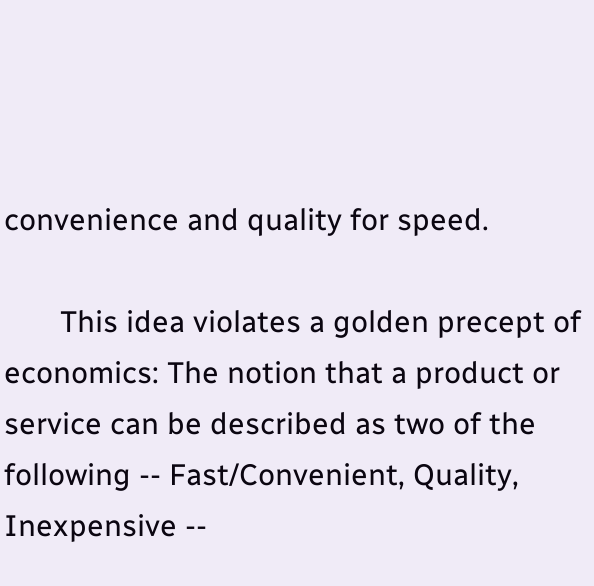convenience and quality for speed.

       This idea violates a golden precept of economics: The notion that a product or service can be described as two of the following -- Fast/Convenient, Quality, Inexpensive --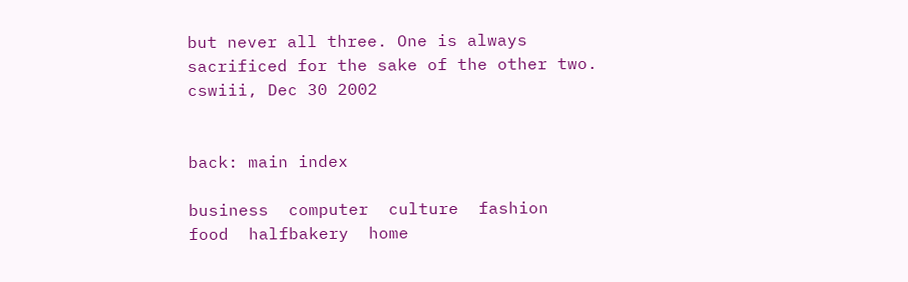but never all three. One is always sacrificed for the sake of the other two.
cswiii, Dec 30 2002


back: main index

business  computer  culture  fashion  food  halfbakery  home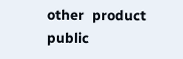other  product  public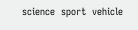science  sport  vehicle